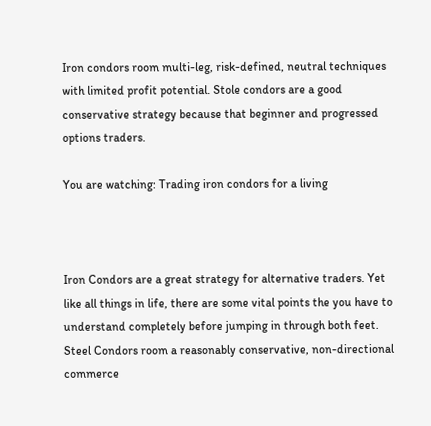Iron condors room multi-leg, risk-defined, neutral techniques with limited profit potential. Stole condors are a good conservative strategy because that beginner and progressed options traders.

You are watching: Trading iron condors for a living



Iron Condors are a great strategy for alternative traders. Yet like all things in life, there are some vital points the you have to understand completely before jumping in through both feet. Steel Condors room a reasonably conservative, non-directional commerce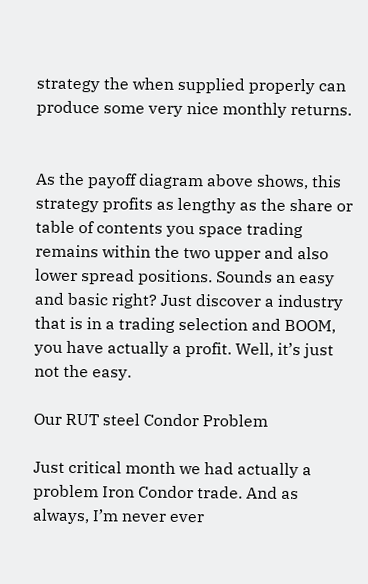strategy the when supplied properly can produce some very nice monthly returns.


As the payoff diagram above shows, this strategy profits as lengthy as the share or table of contents you space trading remains within the two upper and also lower spread positions. Sounds an easy and basic right? Just discover a industry that is in a trading selection and BOOM, you have actually a profit. Well, it’s just not the easy.

Our RUT steel Condor Problem

Just critical month we had actually a problem Iron Condor trade. And as always, I’m never ever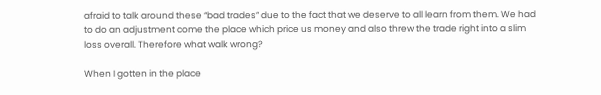afraid to talk around these “bad trades” due to the fact that we deserve to all learn from them. We had to do an adjustment come the place which price us money and also threw the trade right into a slim loss overall. Therefore what walk wrong?

When I gotten in the place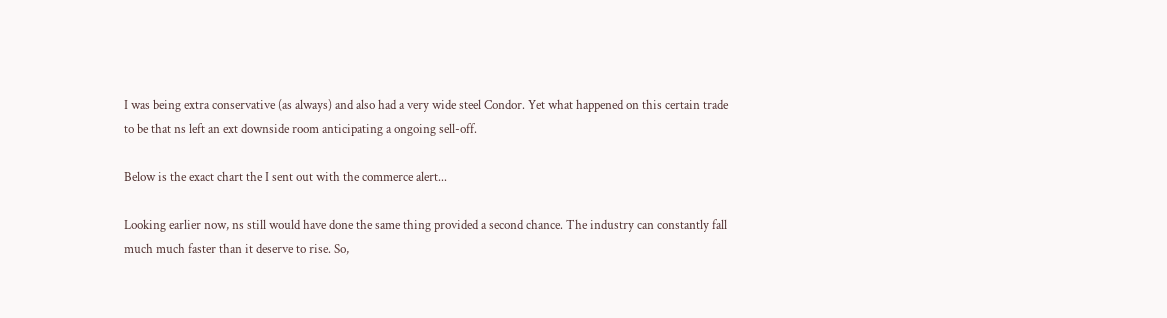I was being extra conservative (as always) and also had a very wide steel Condor. Yet what happened on this certain trade to be that ns left an ext downside room anticipating a ongoing sell-off.

Below is the exact chart the I sent out with the commerce alert...

Looking earlier now, ns still would have done the same thing provided a second chance. The industry can constantly fall much much faster than it deserve to rise. So,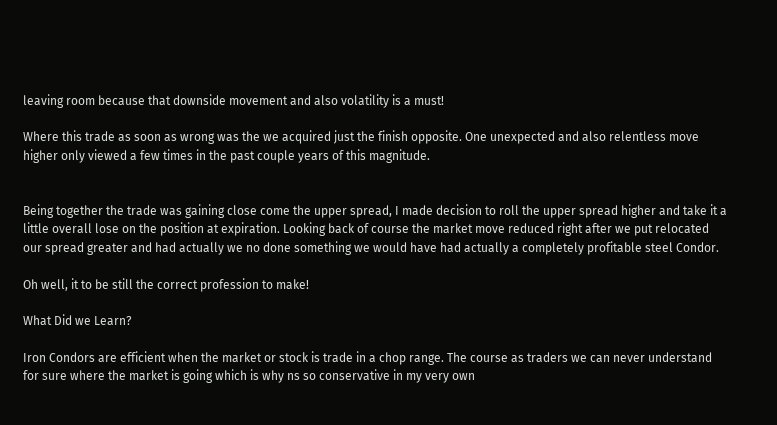leaving room because that downside movement and also volatility is a must!

Where this trade as soon as wrong was the we acquired just the finish opposite. One unexpected and also relentless move higher only viewed a few times in the past couple years of this magnitude.


Being together the trade was gaining close come the upper spread, I made decision to roll the upper spread higher and take it a little overall lose on the position at expiration. Looking back of course the market move reduced right after we put relocated our spread greater and had actually we no done something we would have had actually a completely profitable steel Condor.

Oh well, it to be still the correct profession to make!

What Did we Learn?

Iron Condors are efficient when the market or stock is trade in a chop range. The course as traders we can never understand for sure where the market is going which is why ns so conservative in my very own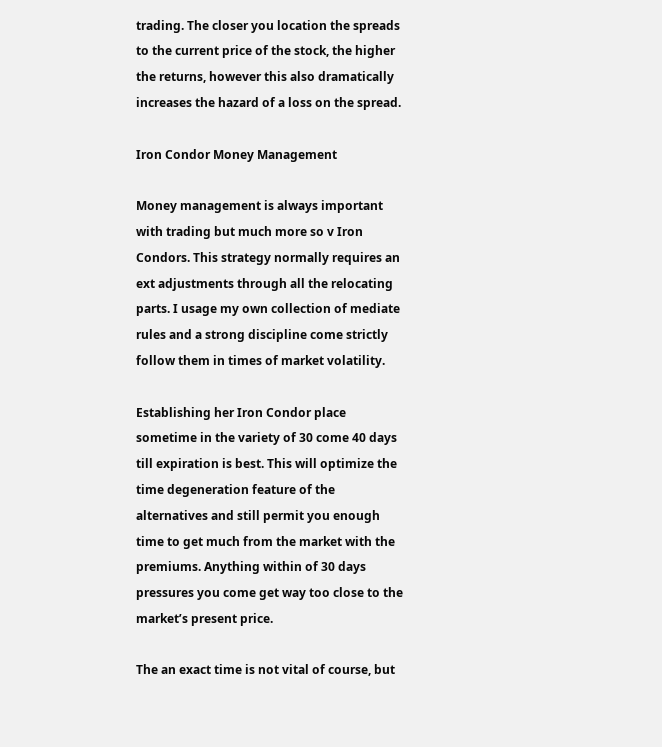trading. The closer you location the spreads to the current price of the stock, the higher the returns, however this also dramatically increases the hazard of a loss on the spread.

Iron Condor Money Management

Money management is always important with trading but much more so v Iron Condors. This strategy normally requires an ext adjustments through all the relocating parts. I usage my own collection of mediate rules and a strong discipline come strictly follow them in times of market volatility.

Establishing her Iron Condor place sometime in the variety of 30 come 40 days till expiration is best. This will optimize the time degeneration feature of the alternatives and still permit you enough time to get much from the market with the premiums. Anything within of 30 days pressures you come get way too close to the market’s present price.

The an exact time is not vital of course, but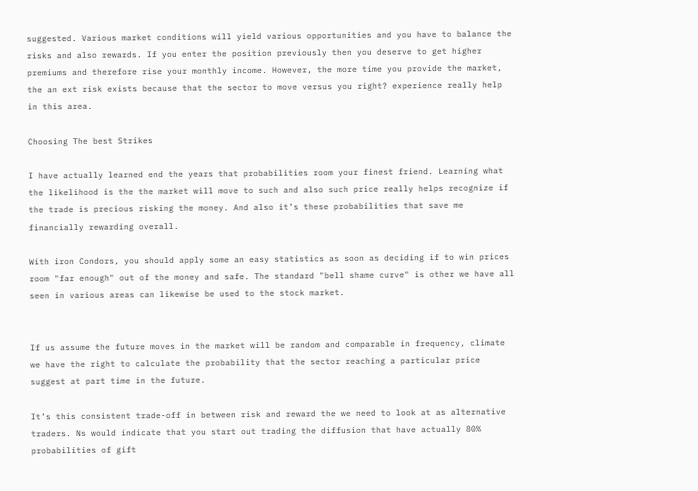suggested. Various market conditions will yield various opportunities and you have to balance the risks and also rewards. If you enter the position previously then you deserve to get higher premiums and therefore rise your monthly income. However, the more time you provide the market, the an ext risk exists because that the sector to move versus you right? experience really help in this area.

Choosing The best Strikes

I have actually learned end the years that probabilities room your finest friend. Learning what the likelihood is the the market will move to such and also such price really helps recognize if the trade is precious risking the money. And also it’s these probabilities that save me financially rewarding overall.

With iron Condors, you should apply some an easy statistics as soon as deciding if to win prices room "far enough" out of the money and safe. The standard "bell shame curve" is other we have all seen in various areas can likewise be used to the stock market.


If us assume the future moves in the market will be random and comparable in frequency, climate we have the right to calculate the probability that the sector reaching a particular price suggest at part time in the future.

It’s this consistent trade-off in between risk and reward the we need to look at as alternative traders. Ns would indicate that you start out trading the diffusion that have actually 80% probabilities of gift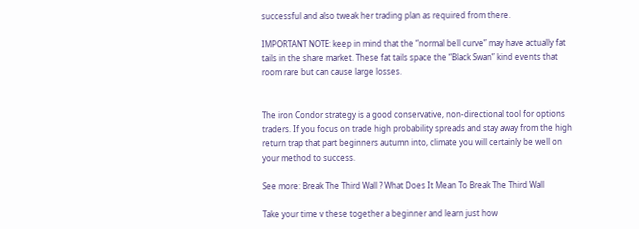successful and also tweak her trading plan as required from there.

IMPORTANT NOTE: keep in mind that the “normal bell curve” may have actually fat tails in the share market. These fat tails space the “Black Swan” kind events that room rare but can cause large losses.


The iron Condor strategy is a good conservative, non-directional tool for options traders. If you focus on trade high probability spreads and stay away from the high return trap that part beginners autumn into, climate you will certainly be well on your method to success.

See more: Break The Third Wall ? What Does It Mean To Break The Third Wall

Take your time v these together a beginner and learn just how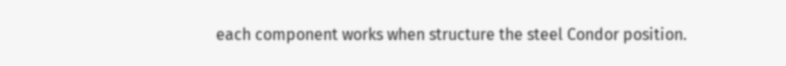each component works when structure the steel Condor position.